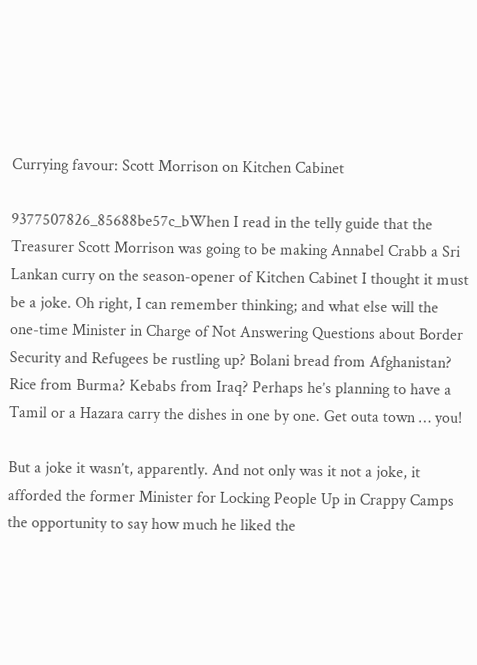Currying favour: Scott Morrison on Kitchen Cabinet

9377507826_85688be57c_bWhen I read in the telly guide that the Treasurer Scott Morrison was going to be making Annabel Crabb a Sri Lankan curry on the season-opener of Kitchen Cabinet I thought it must be a joke. Oh right, I can remember thinking; and what else will the one-time Minister in Charge of Not Answering Questions about Border Security and Refugees be rustling up? Bolani bread from Afghanistan? Rice from Burma? Kebabs from Iraq? Perhaps he’s planning to have a Tamil or a Hazara carry the dishes in one by one. Get outa town … you!

But a joke it wasn’t, apparently. And not only was it not a joke, it afforded the former Minister for Locking People Up in Crappy Camps the opportunity to say how much he liked the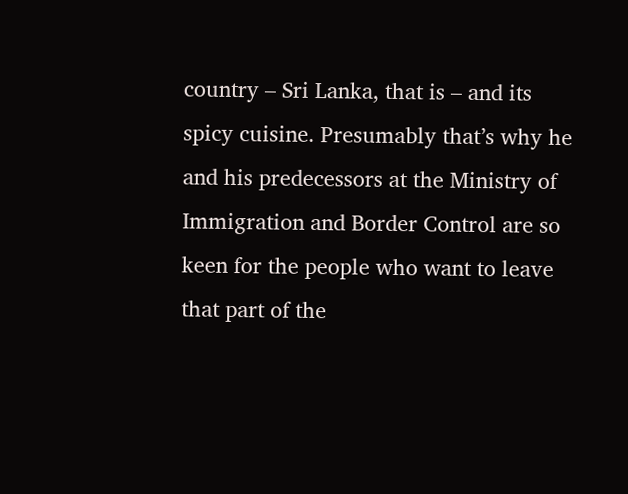country – Sri Lanka, that is – and its spicy cuisine. Presumably that’s why he and his predecessors at the Ministry of Immigration and Border Control are so keen for the people who want to leave that part of the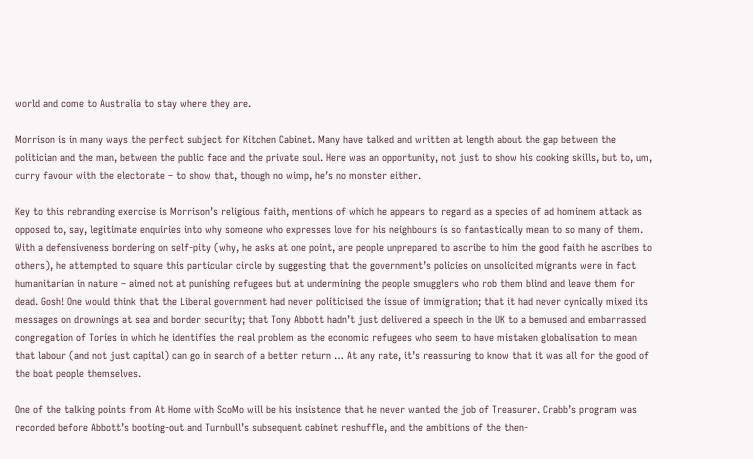world and come to Australia to stay where they are.

Morrison is in many ways the perfect subject for Kitchen Cabinet. Many have talked and written at length about the gap between the politician and the man, between the public face and the private soul. Here was an opportunity, not just to show his cooking skills, but to, um, curry favour with the electorate – to show that, though no wimp, he’s no monster either.

Key to this rebranding exercise is Morrison’s religious faith, mentions of which he appears to regard as a species of ad hominem attack as opposed to, say, legitimate enquiries into why someone who expresses love for his neighbours is so fantastically mean to so many of them. With a defensiveness bordering on self-pity (why, he asks at one point, are people unprepared to ascribe to him the good faith he ascribes to others), he attempted to square this particular circle by suggesting that the government’s policies on unsolicited migrants were in fact humanitarian in nature – aimed not at punishing refugees but at undermining the people smugglers who rob them blind and leave them for dead. Gosh! One would think that the Liberal government had never politicised the issue of immigration; that it had never cynically mixed its messages on drownings at sea and border security; that Tony Abbott hadn’t just delivered a speech in the UK to a bemused and embarrassed congregation of Tories in which he identifies the real problem as the economic refugees who seem to have mistaken globalisation to mean that labour (and not just capital) can go in search of a better return … At any rate, it’s reassuring to know that it was all for the good of the boat people themselves.

One of the talking points from At Home with ScoMo will be his insistence that he never wanted the job of Treasurer. Crabb’s program was recorded before Abbott’s booting-out and Turnbull’s subsequent cabinet reshuffle, and the ambitions of the then-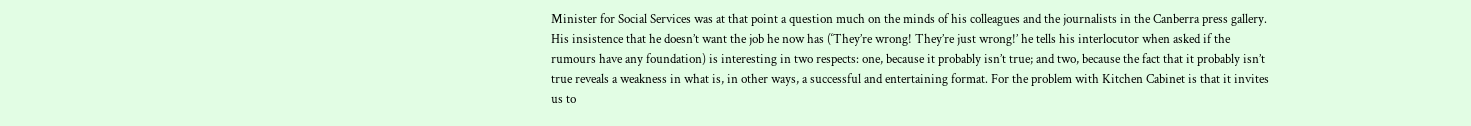Minister for Social Services was at that point a question much on the minds of his colleagues and the journalists in the Canberra press gallery. His insistence that he doesn’t want the job he now has (‘They’re wrong! They’re just wrong!’ he tells his interlocutor when asked if the rumours have any foundation) is interesting in two respects: one, because it probably isn’t true; and two, because the fact that it probably isn’t true reveals a weakness in what is, in other ways, a successful and entertaining format. For the problem with Kitchen Cabinet is that it invites us to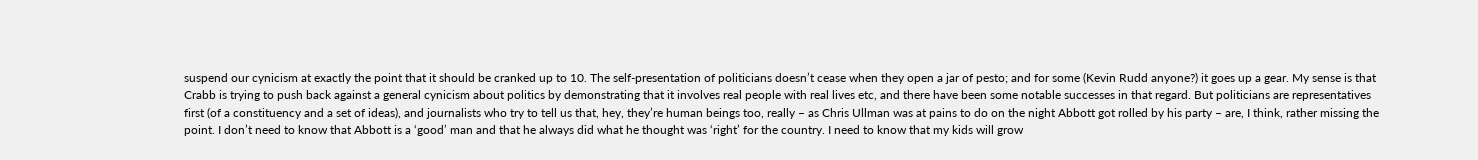suspend our cynicism at exactly the point that it should be cranked up to 10. The self-presentation of politicians doesn’t cease when they open a jar of pesto; and for some (Kevin Rudd anyone?) it goes up a gear. My sense is that Crabb is trying to push back against a general cynicism about politics by demonstrating that it involves real people with real lives etc, and there have been some notable successes in that regard. But politicians are representatives first (of a constituency and a set of ideas), and journalists who try to tell us that, hey, they’re human beings too, really – as Chris Ullman was at pains to do on the night Abbott got rolled by his party – are, I think, rather missing the point. I don’t need to know that Abbott is a ‘good’ man and that he always did what he thought was ‘right’ for the country. I need to know that my kids will grow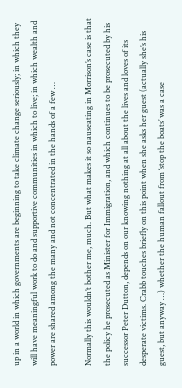up in a world in which governments are beginning to take climate change seriously; in which they will have meaningful work to do and supportive communities in which to live; in which wealth and power are shared among the many and not concentrated in the hands of a few …

Normally this wouldn’t bother me, much. But what makes it so nauseating in Morrison’s case is that the policy he prosecuted as Minister for Immigration, and which continues to be prosecuted by his successor Peter Dutton, depends on our knowing nothing at all about the lives and loves of its desperate victims. Crabb touches briefly on this point when she asks her guest (actually she’s his guest, but anyway …) whether the human fallout from ‘stop the boats’ was a case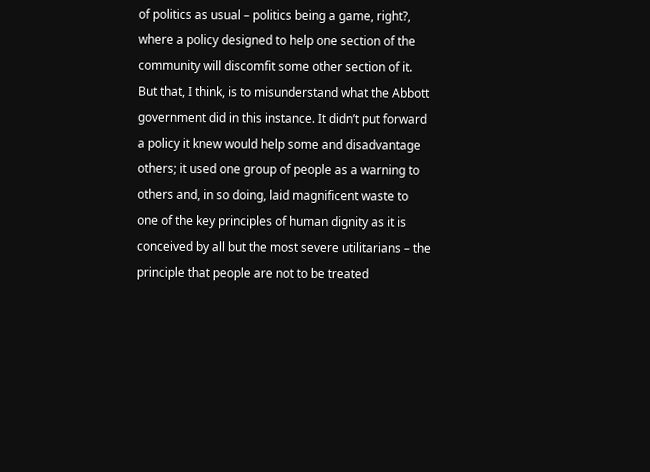of politics as usual – politics being a game, right?, where a policy designed to help one section of the community will discomfit some other section of it. But that, I think, is to misunderstand what the Abbott government did in this instance. It didn’t put forward a policy it knew would help some and disadvantage others; it used one group of people as a warning to others and, in so doing, laid magnificent waste to one of the key principles of human dignity as it is conceived by all but the most severe utilitarians – the principle that people are not to be treated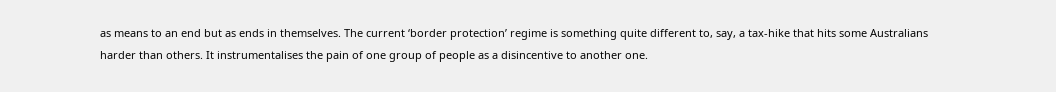as means to an end but as ends in themselves. The current ‘border protection’ regime is something quite different to, say, a tax-hike that hits some Australians harder than others. It instrumentalises the pain of one group of people as a disincentive to another one.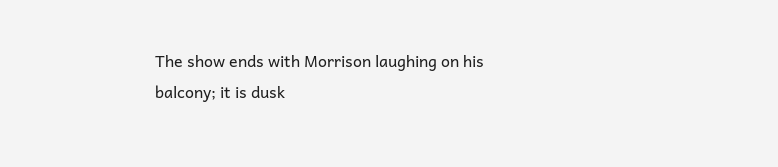The show ends with Morrison laughing on his balcony; it is dusk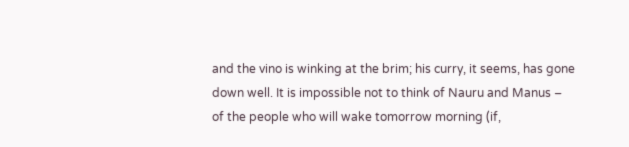and the vino is winking at the brim; his curry, it seems, has gone down well. It is impossible not to think of Nauru and Manus – of the people who will wake tomorrow morning (if,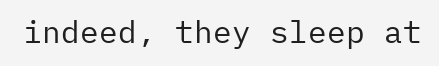indeed, they sleep at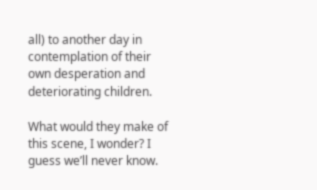all) to another day in contemplation of their own desperation and deteriorating children.

What would they make of this scene, I wonder? I guess we’ll never know.